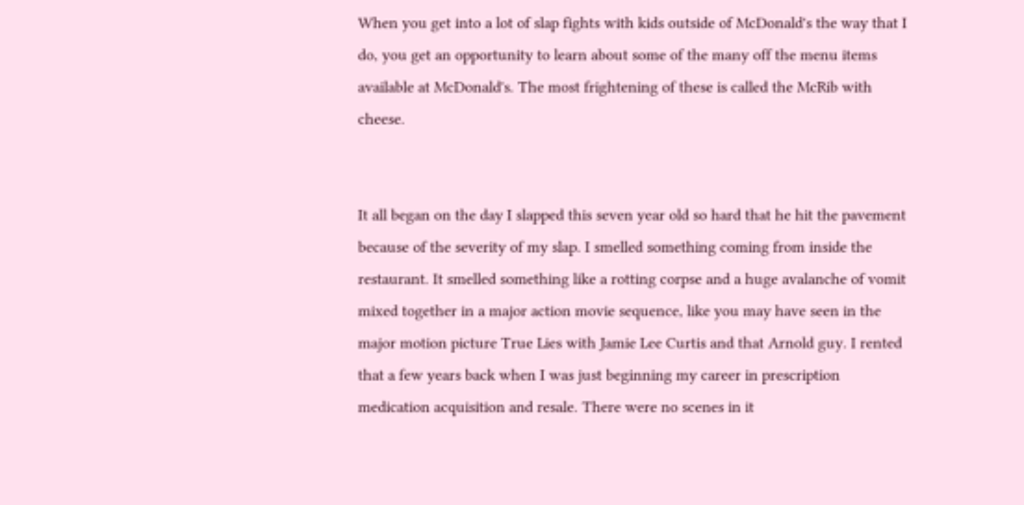When you get into a lot of slap fights with kids outside of McDonald's the way that I do, you get an opportunity to learn about some of the many off the menu items available at McDonald's. The most frightening of these is called the McRib with cheese.


It all began on the day I slapped this seven year old so hard that he hit the pavement because of the severity of my slap. I smelled something coming from inside the restaurant. It smelled something like a rotting corpse and a huge avalanche of vomit mixed together in a major action movie sequence, like you may have seen in the major motion picture True Lies with Jamie Lee Curtis and that Arnold guy. I rented that a few years back when I was just beginning my career in prescription medication acquisition and resale. There were no scenes in it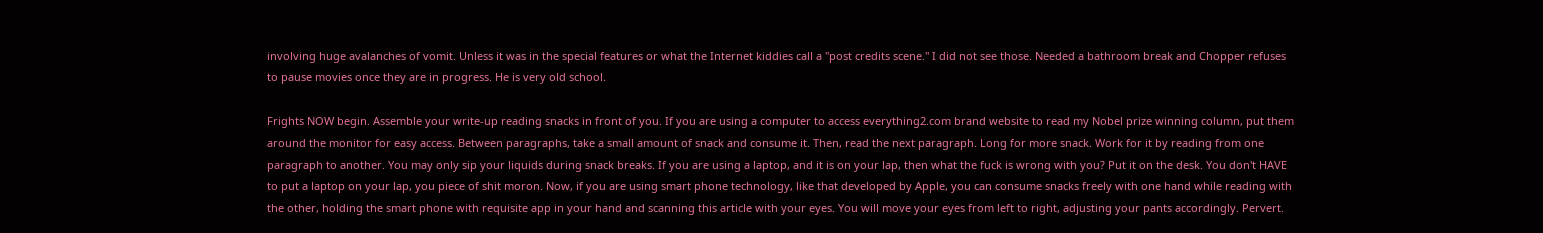involving huge avalanches of vomit. Unless it was in the special features or what the Internet kiddies call a "post credits scene." I did not see those. Needed a bathroom break and Chopper refuses to pause movies once they are in progress. He is very old school.

Frights NOW begin. Assemble your write-up reading snacks in front of you. If you are using a computer to access everything2.com brand website to read my Nobel prize winning column, put them around the monitor for easy access. Between paragraphs, take a small amount of snack and consume it. Then, read the next paragraph. Long for more snack. Work for it by reading from one paragraph to another. You may only sip your liquids during snack breaks. If you are using a laptop, and it is on your lap, then what the fuck is wrong with you? Put it on the desk. You don't HAVE to put a laptop on your lap, you piece of shit moron. Now, if you are using smart phone technology, like that developed by Apple, you can consume snacks freely with one hand while reading with the other, holding the smart phone with requisite app in your hand and scanning this article with your eyes. You will move your eyes from left to right, adjusting your pants accordingly. Pervert.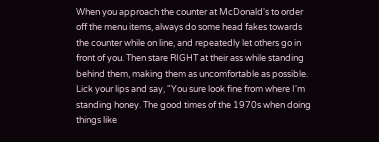When you approach the counter at McDonald's to order off the menu items, always do some head fakes towards the counter while on line, and repeatedly let others go in front of you. Then stare RIGHT at their ass while standing behind them, making them as uncomfortable as possible. Lick your lips and say, "You sure look fine from where I'm standing honey. The good times of the 1970s when doing things like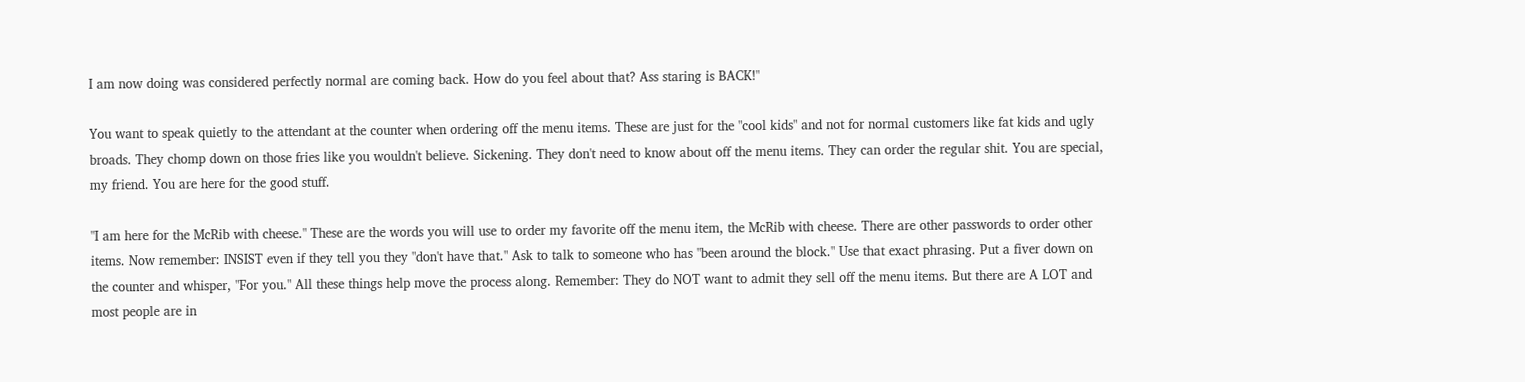I am now doing was considered perfectly normal are coming back. How do you feel about that? Ass staring is BACK!"

You want to speak quietly to the attendant at the counter when ordering off the menu items. These are just for the "cool kids" and not for normal customers like fat kids and ugly broads. They chomp down on those fries like you wouldn't believe. Sickening. They don't need to know about off the menu items. They can order the regular shit. You are special, my friend. You are here for the good stuff.

"I am here for the McRib with cheese." These are the words you will use to order my favorite off the menu item, the McRib with cheese. There are other passwords to order other items. Now remember: INSIST even if they tell you they "don't have that." Ask to talk to someone who has "been around the block." Use that exact phrasing. Put a fiver down on the counter and whisper, "For you." All these things help move the process along. Remember: They do NOT want to admit they sell off the menu items. But there are A LOT and most people are in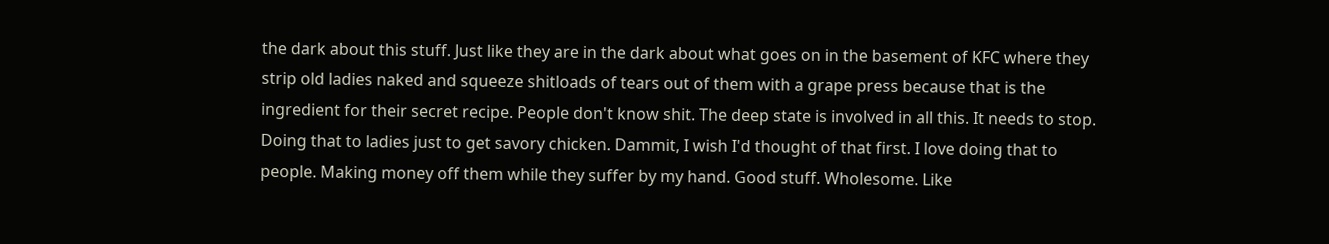the dark about this stuff. Just like they are in the dark about what goes on in the basement of KFC where they strip old ladies naked and squeeze shitloads of tears out of them with a grape press because that is the ingredient for their secret recipe. People don't know shit. The deep state is involved in all this. It needs to stop. Doing that to ladies just to get savory chicken. Dammit, I wish I'd thought of that first. I love doing that to people. Making money off them while they suffer by my hand. Good stuff. Wholesome. Like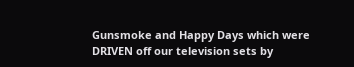Gunsmoke and Happy Days which were DRIVEN off our television sets by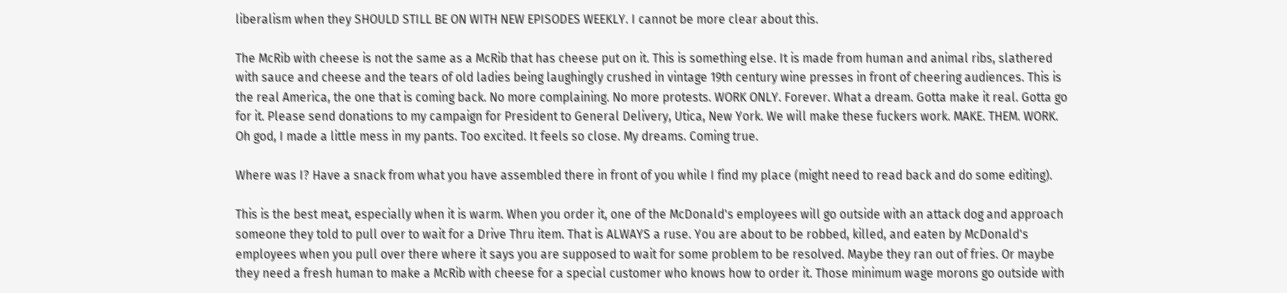liberalism when they SHOULD STILL BE ON WITH NEW EPISODES WEEKLY. I cannot be more clear about this.

The McRib with cheese is not the same as a McRib that has cheese put on it. This is something else. It is made from human and animal ribs, slathered with sauce and cheese and the tears of old ladies being laughingly crushed in vintage 19th century wine presses in front of cheering audiences. This is the real America, the one that is coming back. No more complaining. No more protests. WORK ONLY. Forever. What a dream. Gotta make it real. Gotta go for it. Please send donations to my campaign for President to General Delivery, Utica, New York. We will make these fuckers work. MAKE. THEM. WORK. Oh god, I made a little mess in my pants. Too excited. It feels so close. My dreams. Coming true.

Where was I? Have a snack from what you have assembled there in front of you while I find my place (might need to read back and do some editing).

This is the best meat, especially when it is warm. When you order it, one of the McDonald's employees will go outside with an attack dog and approach someone they told to pull over to wait for a Drive Thru item. That is ALWAYS a ruse. You are about to be robbed, killed, and eaten by McDonald's employees when you pull over there where it says you are supposed to wait for some problem to be resolved. Maybe they ran out of fries. Or maybe they need a fresh human to make a McRib with cheese for a special customer who knows how to order it. Those minimum wage morons go outside with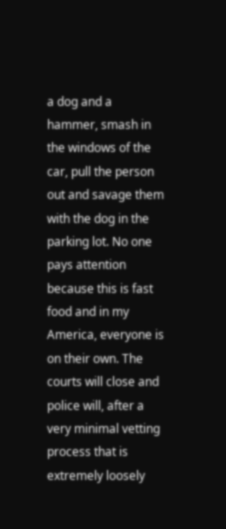a dog and a hammer, smash in the windows of the car, pull the person out and savage them with the dog in the parking lot. No one pays attention because this is fast food and in my America, everyone is on their own. The courts will close and police will, after a very minimal vetting process that is extremely loosely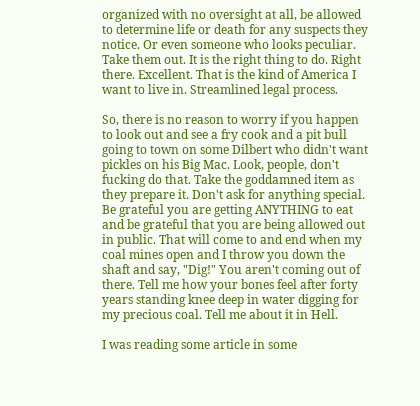organized with no oversight at all, be allowed to determine life or death for any suspects they notice. Or even someone who looks peculiar. Take them out. It is the right thing to do. Right there. Excellent. That is the kind of America I want to live in. Streamlined legal process.

So, there is no reason to worry if you happen to look out and see a fry cook and a pit bull going to town on some Dilbert who didn't want pickles on his Big Mac. Look, people, don't fucking do that. Take the goddamned item as they prepare it. Don't ask for anything special. Be grateful you are getting ANYTHING to eat and be grateful that you are being allowed out in public. That will come to and end when my coal mines open and I throw you down the shaft and say, "Dig!" You aren't coming out of there. Tell me how your bones feel after forty years standing knee deep in water digging for my precious coal. Tell me about it in Hell.

I was reading some article in some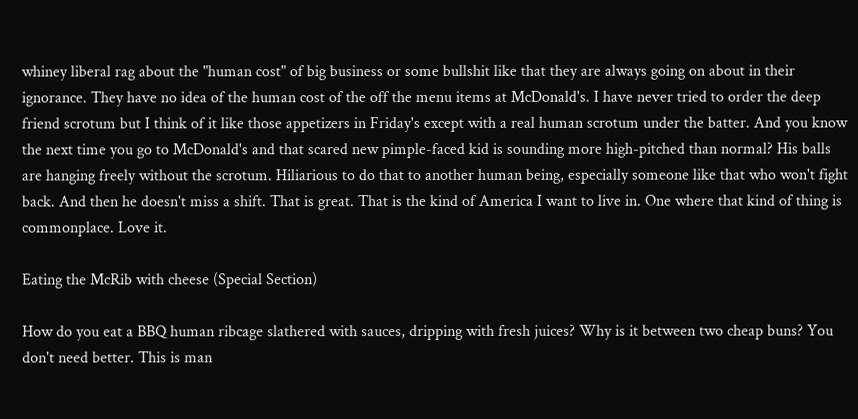whiney liberal rag about the "human cost" of big business or some bullshit like that they are always going on about in their ignorance. They have no idea of the human cost of the off the menu items at McDonald's. I have never tried to order the deep friend scrotum but I think of it like those appetizers in Friday's except with a real human scrotum under the batter. And you know the next time you go to McDonald's and that scared new pimple-faced kid is sounding more high-pitched than normal? His balls are hanging freely without the scrotum. Hiliarious to do that to another human being, especially someone like that who won't fight back. And then he doesn't miss a shift. That is great. That is the kind of America I want to live in. One where that kind of thing is commonplace. Love it.

Eating the McRib with cheese (Special Section)

How do you eat a BBQ human ribcage slathered with sauces, dripping with fresh juices? Why is it between two cheap buns? You don't need better. This is man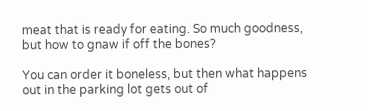meat that is ready for eating. So much goodness, but how to gnaw if off the bones?

You can order it boneless, but then what happens out in the parking lot gets out of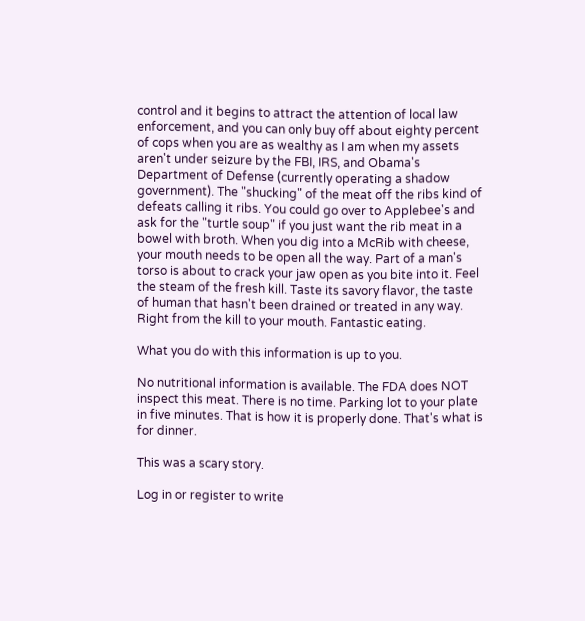control and it begins to attract the attention of local law enforcement, and you can only buy off about eighty percent of cops when you are as wealthy as I am when my assets aren't under seizure by the FBI, IRS, and Obama's Department of Defense (currently operating a shadow government). The "shucking" of the meat off the ribs kind of defeats calling it ribs. You could go over to Applebee's and ask for the "turtle soup" if you just want the rib meat in a bowel with broth. When you dig into a McRib with cheese, your mouth needs to be open all the way. Part of a man's torso is about to crack your jaw open as you bite into it. Feel the steam of the fresh kill. Taste its savory flavor, the taste of human that hasn't been drained or treated in any way. Right from the kill to your mouth. Fantastic eating.

What you do with this information is up to you.

No nutritional information is available. The FDA does NOT inspect this meat. There is no time. Parking lot to your plate in five minutes. That is how it is properly done. That's what is for dinner.

This was a scary story.

Log in or register to write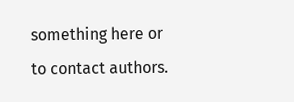something here or to contact authors.